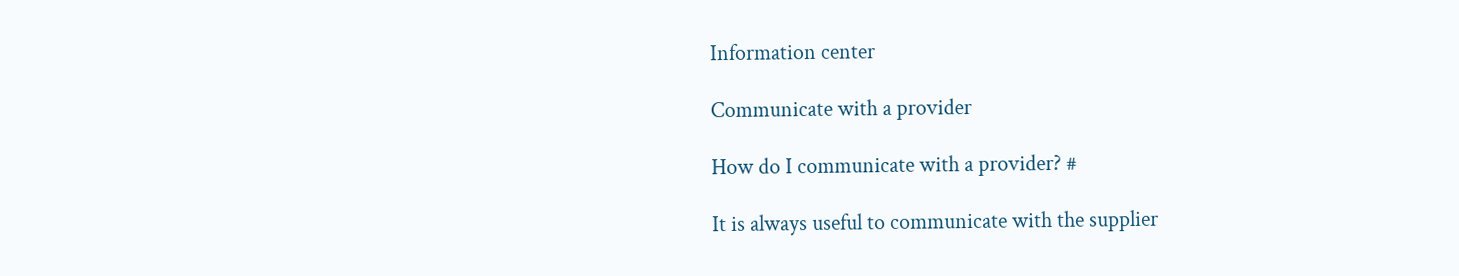Information center

Communicate with a provider

How do I communicate with a provider? #

It is always useful to communicate with the supplier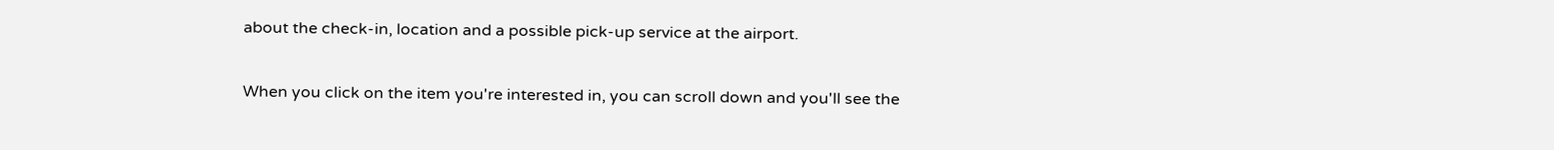about the check-in, location and a possible pick-up service at the airport.

When you click on the item you're interested in, you can scroll down and you'll see the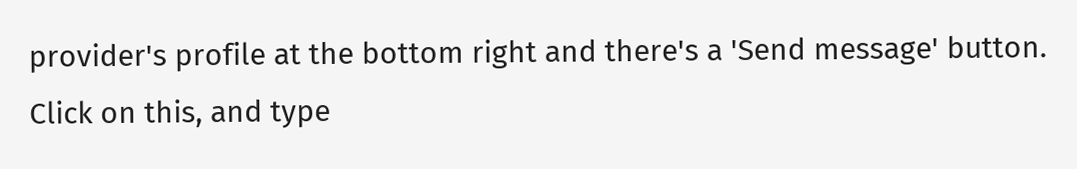provider's profile at the bottom right and there's a 'Send message' button. Click on this, and type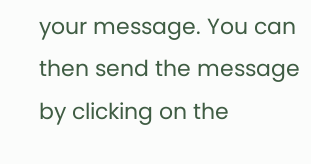your message. You can then send the message by clicking on the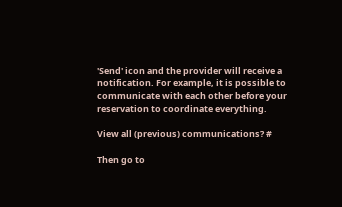'Send' icon and the provider will receive a notification. For example, it is possible to communicate with each other before your reservation to coordinate everything.

View all (previous) communications? #

Then go to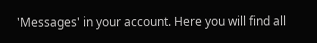'Messages' in your account. Here you will find all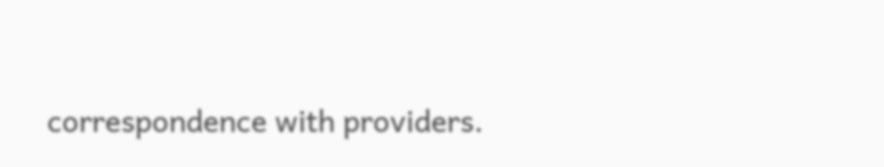correspondence with providers.